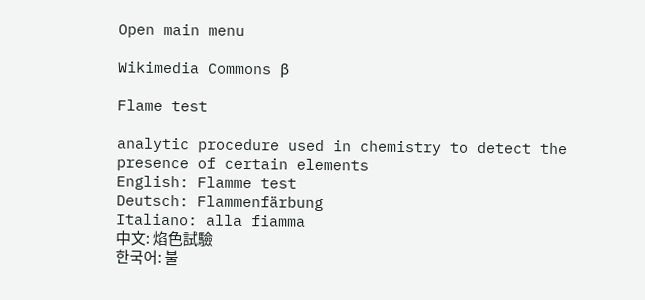Open main menu

Wikimedia Commons β

Flame test

analytic procedure used in chemistry to detect the presence of certain elements
English: Flamme test
Deutsch: Flammenfärbung
Italiano: alla fiamma
中文: 焰色試驗
한국어: 불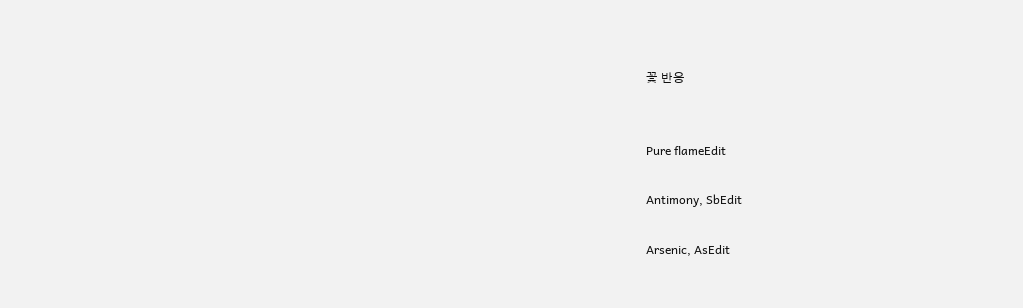꽃 반응


Pure flameEdit

Antimony, SbEdit

Arsenic, AsEdit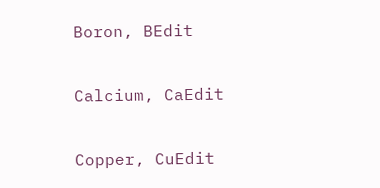Boron, BEdit

Calcium, CaEdit

Copper, CuEdit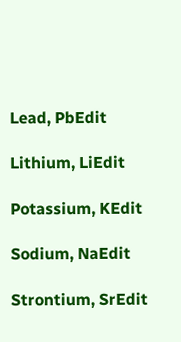Lead, PbEdit

Lithium, LiEdit

Potassium, KEdit

Sodium, NaEdit

Strontium, SrEdit